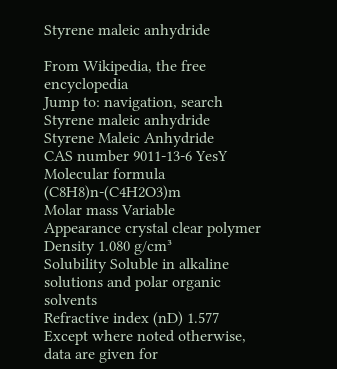Styrene maleic anhydride

From Wikipedia, the free encyclopedia
Jump to: navigation, search
Styrene maleic anhydride
Styrene Maleic Anhydride
CAS number 9011-13-6 YesY
Molecular formula (C8H8)n-(C4H2O3)m
Molar mass Variable
Appearance crystal clear polymer
Density 1.080 g/cm³
Solubility Soluble in alkaline solutions and polar organic solvents
Refractive index (nD) 1.577
Except where noted otherwise, data are given for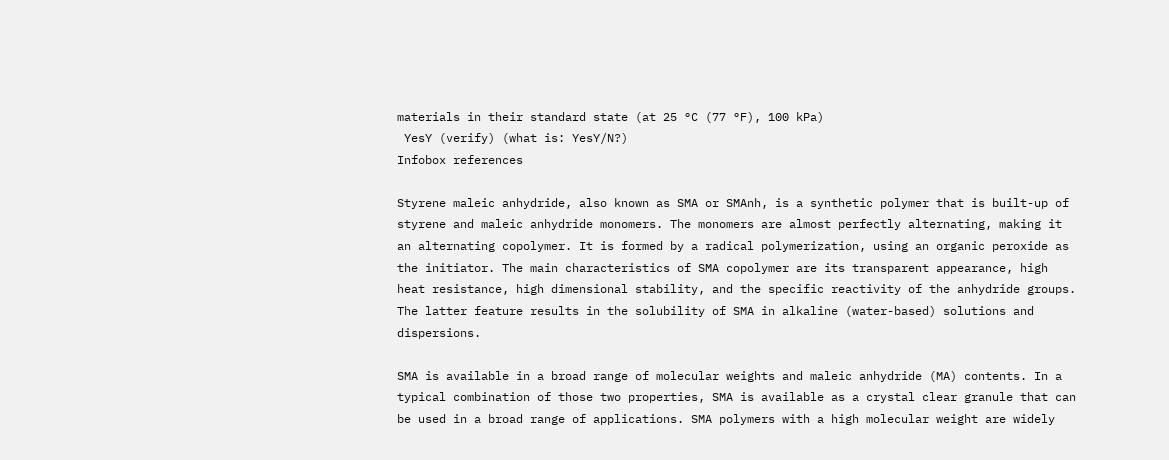materials in their standard state (at 25 °C (77 °F), 100 kPa)
 YesY (verify) (what is: YesY/N?)
Infobox references

Styrene maleic anhydride, also known as SMA or SMAnh, is a synthetic polymer that is built-up of styrene and maleic anhydride monomers. The monomers are almost perfectly alternating, making it an alternating copolymer. It is formed by a radical polymerization, using an organic peroxide as the initiator. The main characteristics of SMA copolymer are its transparent appearance, high heat resistance, high dimensional stability, and the specific reactivity of the anhydride groups. The latter feature results in the solubility of SMA in alkaline (water-based) solutions and dispersions.

SMA is available in a broad range of molecular weights and maleic anhydride (MA) contents. In a typical combination of those two properties, SMA is available as a crystal clear granule that can be used in a broad range of applications. SMA polymers with a high molecular weight are widely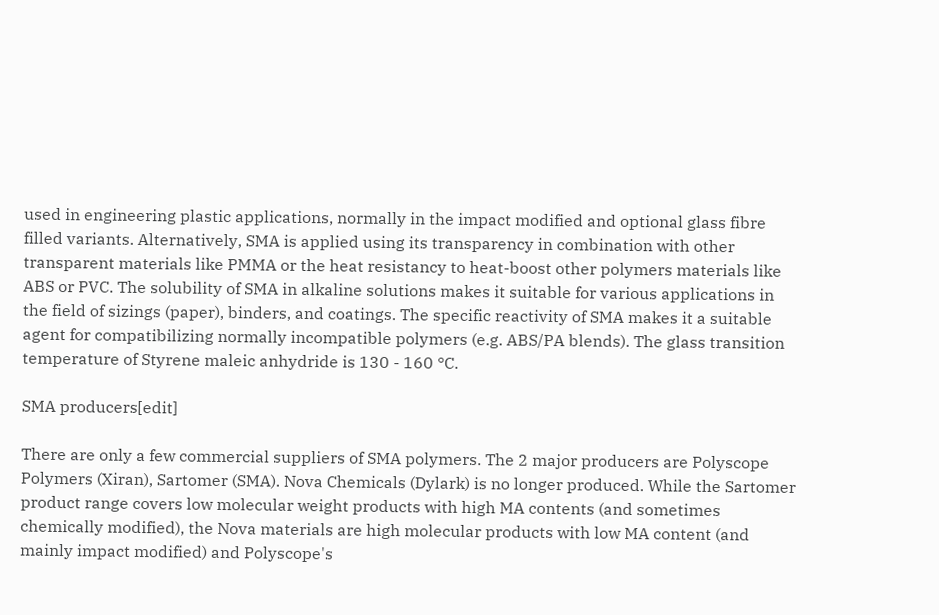used in engineering plastic applications, normally in the impact modified and optional glass fibre filled variants. Alternatively, SMA is applied using its transparency in combination with other transparent materials like PMMA or the heat resistancy to heat-boost other polymers materials like ABS or PVC. The solubility of SMA in alkaline solutions makes it suitable for various applications in the field of sizings (paper), binders, and coatings. The specific reactivity of SMA makes it a suitable agent for compatibilizing normally incompatible polymers (e.g. ABS/PA blends). The glass transition temperature of Styrene maleic anhydride is 130 - 160 °C.

SMA producers[edit]

There are only a few commercial suppliers of SMA polymers. The 2 major producers are Polyscope Polymers (Xiran), Sartomer (SMA). Nova Chemicals (Dylark) is no longer produced. While the Sartomer product range covers low molecular weight products with high MA contents (and sometimes chemically modified), the Nova materials are high molecular products with low MA content (and mainly impact modified) and Polyscope's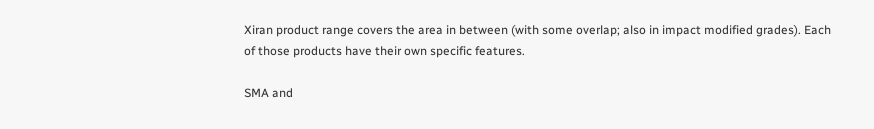Xiran product range covers the area in between (with some overlap; also in impact modified grades). Each of those products have their own specific features.

SMA and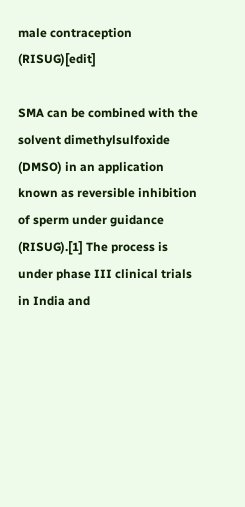male contraception (RISUG)[edit]

SMA can be combined with the solvent dimethylsulfoxide (DMSO) in an application known as reversible inhibition of sperm under guidance (RISUG).[1] The process is under phase III clinical trials in India and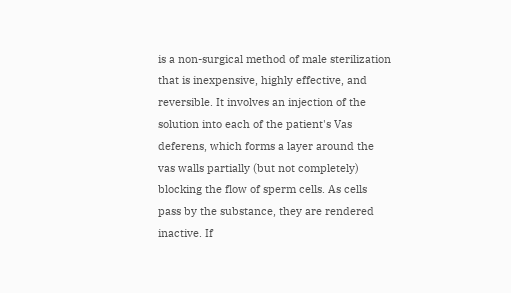is a non-surgical method of male sterilization that is inexpensive, highly effective, and reversible. It involves an injection of the solution into each of the patient's Vas deferens, which forms a layer around the vas walls partially (but not completely) blocking the flow of sperm cells. As cells pass by the substance, they are rendered inactive. If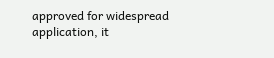approved for widespread application, it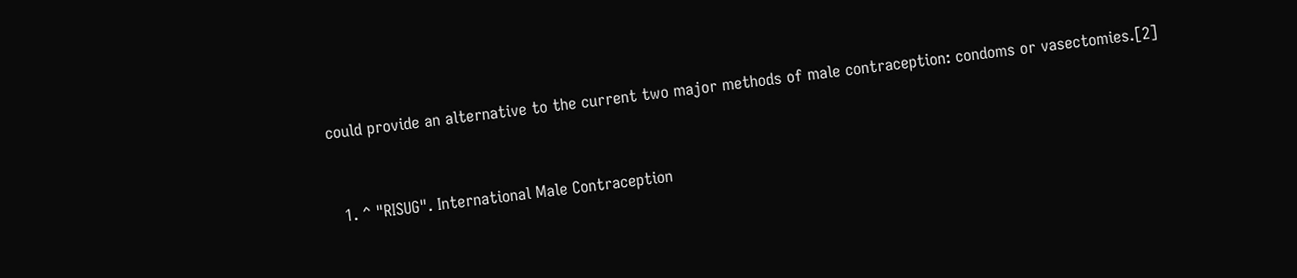could provide an alternative to the current two major methods of male contraception: condoms or vasectomies.[2]


  1. ^ "RISUG". International Male Contraception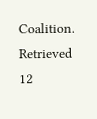Coalition. Retrieved 12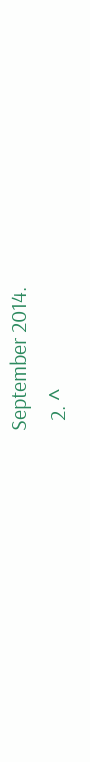September 2014.
  2. ^